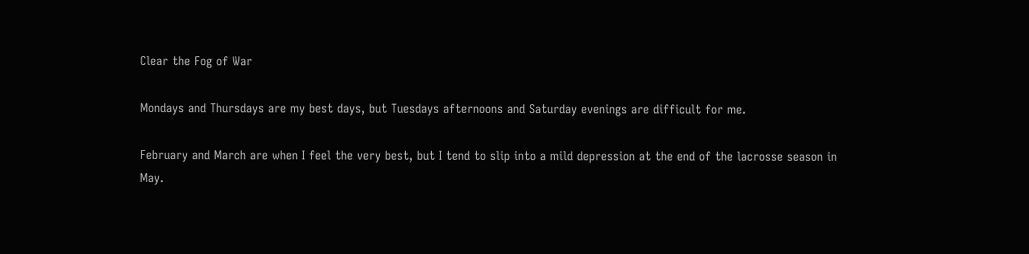Clear the Fog of War

Mondays and Thursdays are my best days, but Tuesdays afternoons and Saturday evenings are difficult for me.

February and March are when I feel the very best, but I tend to slip into a mild depression at the end of the lacrosse season in May.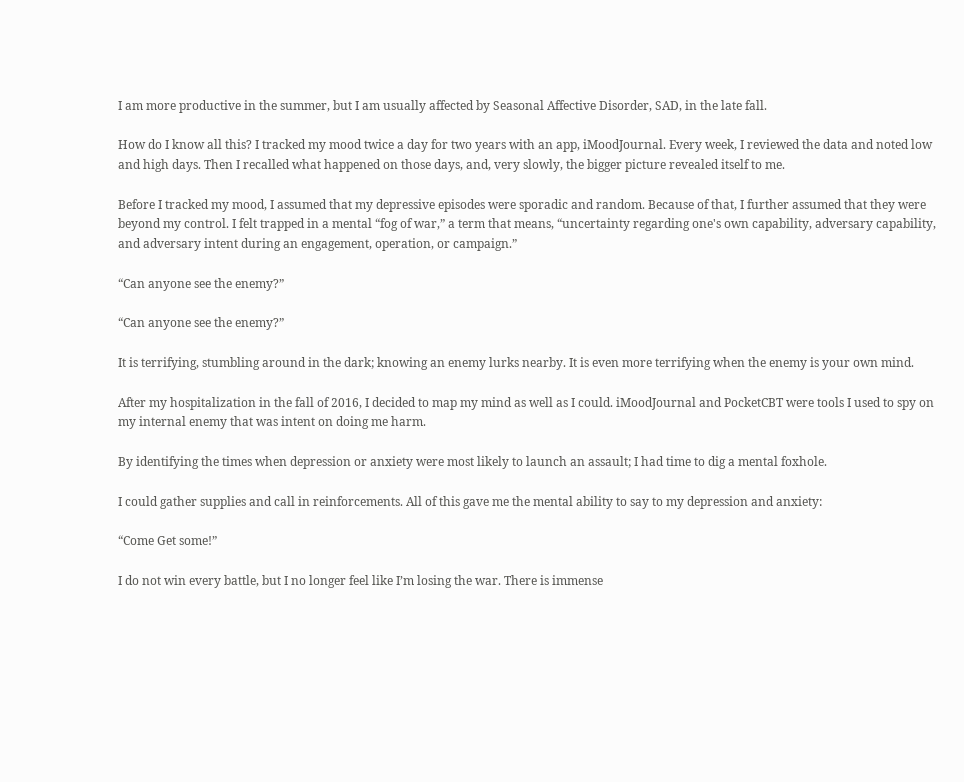I am more productive in the summer, but I am usually affected by Seasonal Affective Disorder, SAD, in the late fall.

How do I know all this? I tracked my mood twice a day for two years with an app, iMoodJournal. Every week, I reviewed the data and noted low and high days. Then I recalled what happened on those days, and, very slowly, the bigger picture revealed itself to me.

Before I tracked my mood, I assumed that my depressive episodes were sporadic and random. Because of that, I further assumed that they were beyond my control. I felt trapped in a mental “fog of war,” a term that means, “uncertainty regarding one's own capability, adversary capability, and adversary intent during an engagement, operation, or campaign.”

“Can anyone see the enemy?”

“Can anyone see the enemy?”

It is terrifying, stumbling around in the dark; knowing an enemy lurks nearby. It is even more terrifying when the enemy is your own mind.

After my hospitalization in the fall of 2016, I decided to map my mind as well as I could. iMoodJournal and PocketCBT were tools I used to spy on my internal enemy that was intent on doing me harm.

By identifying the times when depression or anxiety were most likely to launch an assault; I had time to dig a mental foxhole.

I could gather supplies and call in reinforcements. All of this gave me the mental ability to say to my depression and anxiety:

“Come Get some!”

I do not win every battle, but I no longer feel like I’m losing the war. There is immense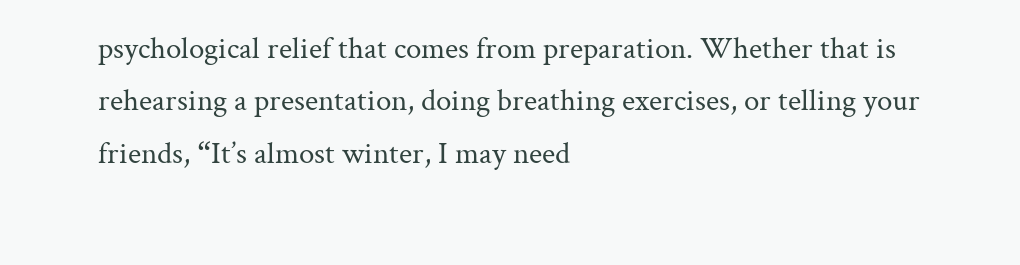psychological relief that comes from preparation. Whether that is rehearsing a presentation, doing breathing exercises, or telling your friends, “It’s almost winter, I may need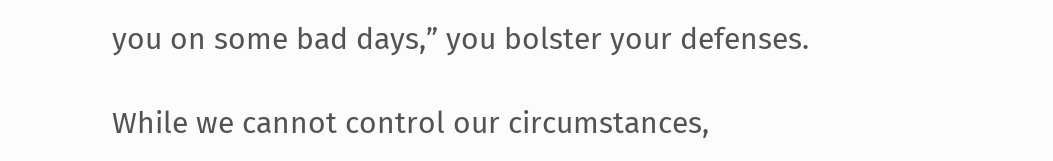you on some bad days,” you bolster your defenses.

While we cannot control our circumstances,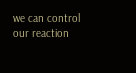we can control our reaction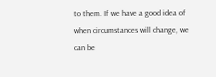to them. If we have a good idea of when circumstances will change, we can be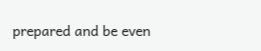prepared and be even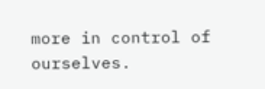more in control of ourselves.